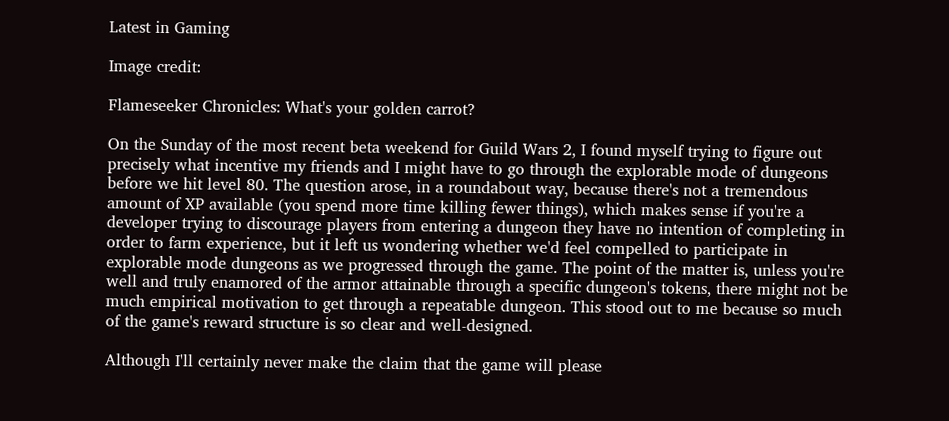Latest in Gaming

Image credit:

Flameseeker Chronicles: What's your golden carrot?

On the Sunday of the most recent beta weekend for Guild Wars 2, I found myself trying to figure out precisely what incentive my friends and I might have to go through the explorable mode of dungeons before we hit level 80. The question arose, in a roundabout way, because there's not a tremendous amount of XP available (you spend more time killing fewer things), which makes sense if you're a developer trying to discourage players from entering a dungeon they have no intention of completing in order to farm experience, but it left us wondering whether we'd feel compelled to participate in explorable mode dungeons as we progressed through the game. The point of the matter is, unless you're well and truly enamored of the armor attainable through a specific dungeon's tokens, there might not be much empirical motivation to get through a repeatable dungeon. This stood out to me because so much of the game's reward structure is so clear and well-designed.

Although I'll certainly never make the claim that the game will please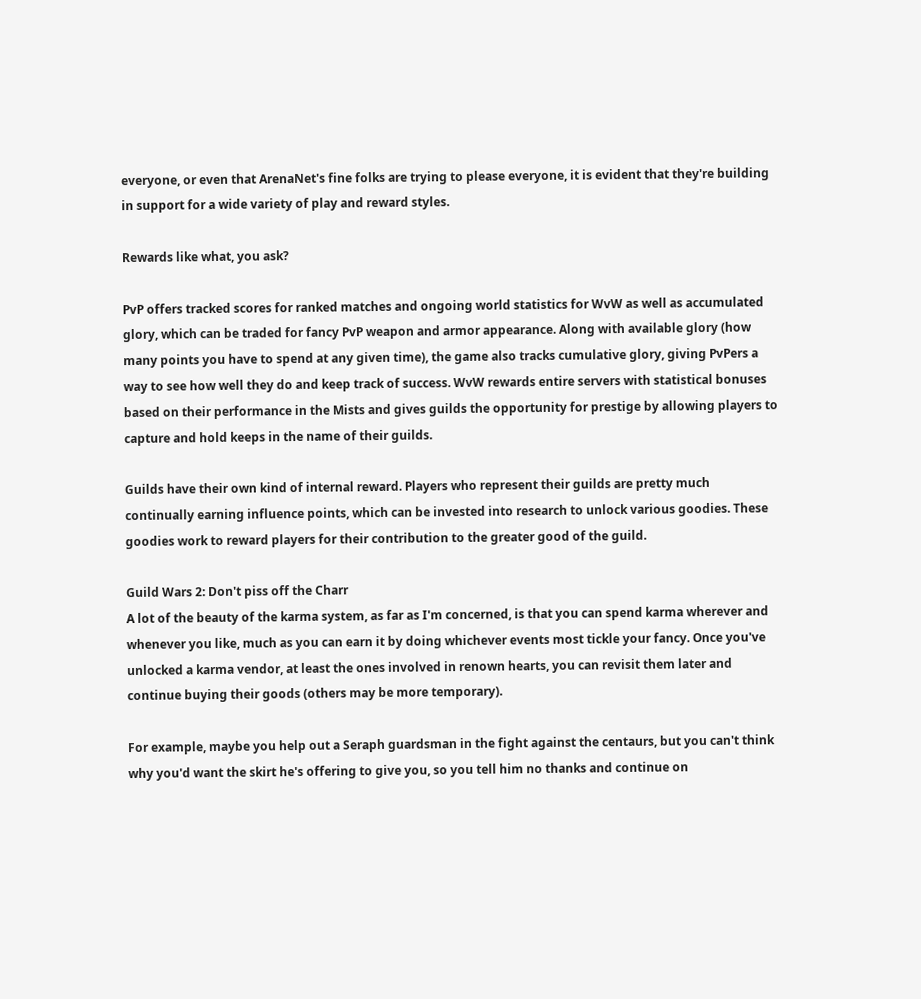everyone, or even that ArenaNet's fine folks are trying to please everyone, it is evident that they're building in support for a wide variety of play and reward styles.

Rewards like what, you ask?

PvP offers tracked scores for ranked matches and ongoing world statistics for WvW as well as accumulated glory, which can be traded for fancy PvP weapon and armor appearance. Along with available glory (how many points you have to spend at any given time), the game also tracks cumulative glory, giving PvPers a way to see how well they do and keep track of success. WvW rewards entire servers with statistical bonuses based on their performance in the Mists and gives guilds the opportunity for prestige by allowing players to capture and hold keeps in the name of their guilds.

Guilds have their own kind of internal reward. Players who represent their guilds are pretty much continually earning influence points, which can be invested into research to unlock various goodies. These goodies work to reward players for their contribution to the greater good of the guild.

Guild Wars 2: Don't piss off the Charr
A lot of the beauty of the karma system, as far as I'm concerned, is that you can spend karma wherever and whenever you like, much as you can earn it by doing whichever events most tickle your fancy. Once you've unlocked a karma vendor, at least the ones involved in renown hearts, you can revisit them later and continue buying their goods (others may be more temporary).

For example, maybe you help out a Seraph guardsman in the fight against the centaurs, but you can't think why you'd want the skirt he's offering to give you, so you tell him no thanks and continue on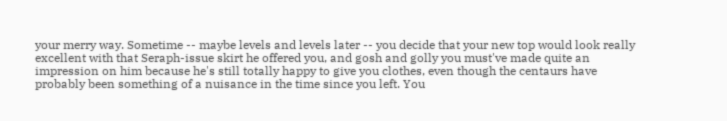your merry way. Sometime -- maybe levels and levels later -- you decide that your new top would look really excellent with that Seraph-issue skirt he offered you, and gosh and golly you must've made quite an impression on him because he's still totally happy to give you clothes, even though the centaurs have probably been something of a nuisance in the time since you left. You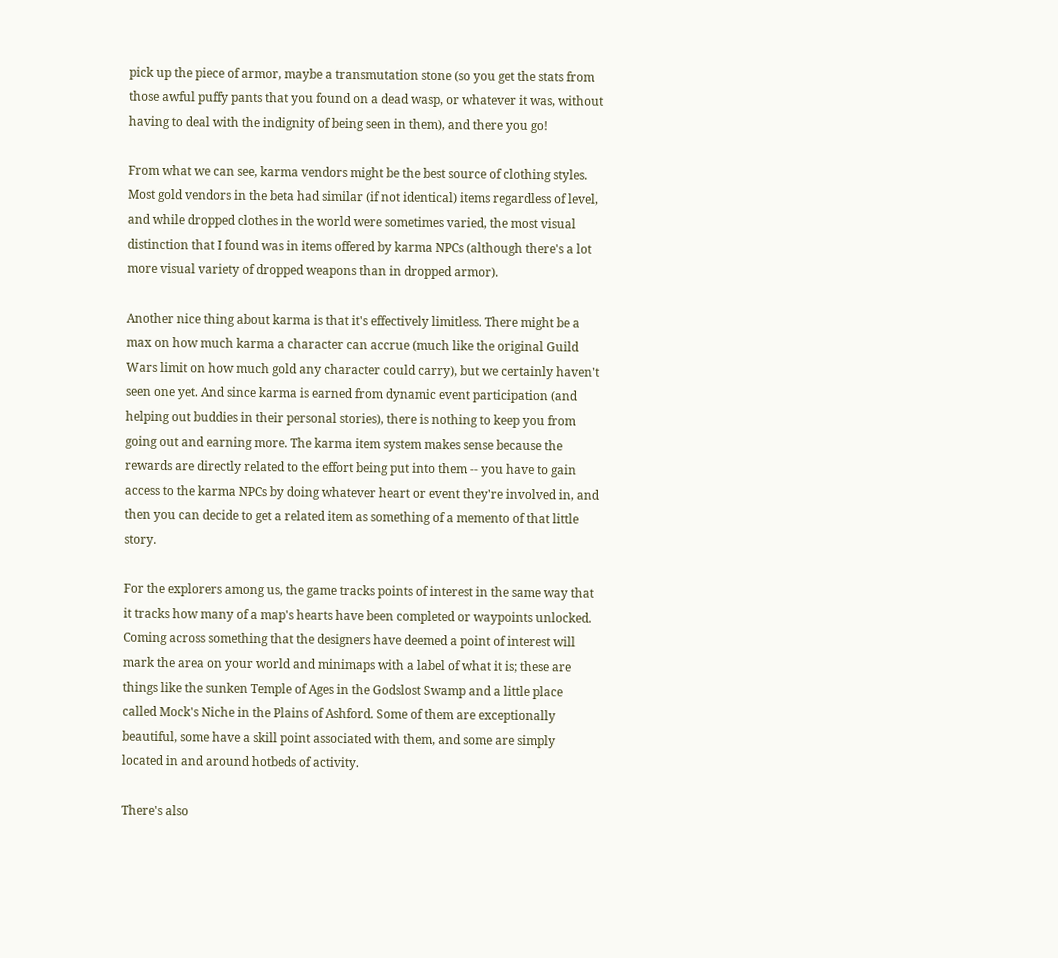pick up the piece of armor, maybe a transmutation stone (so you get the stats from those awful puffy pants that you found on a dead wasp, or whatever it was, without having to deal with the indignity of being seen in them), and there you go!

From what we can see, karma vendors might be the best source of clothing styles. Most gold vendors in the beta had similar (if not identical) items regardless of level, and while dropped clothes in the world were sometimes varied, the most visual distinction that I found was in items offered by karma NPCs (although there's a lot more visual variety of dropped weapons than in dropped armor).

Another nice thing about karma is that it's effectively limitless. There might be a max on how much karma a character can accrue (much like the original Guild Wars limit on how much gold any character could carry), but we certainly haven't seen one yet. And since karma is earned from dynamic event participation (and helping out buddies in their personal stories), there is nothing to keep you from going out and earning more. The karma item system makes sense because the rewards are directly related to the effort being put into them -- you have to gain access to the karma NPCs by doing whatever heart or event they're involved in, and then you can decide to get a related item as something of a memento of that little story.

For the explorers among us, the game tracks points of interest in the same way that it tracks how many of a map's hearts have been completed or waypoints unlocked. Coming across something that the designers have deemed a point of interest will mark the area on your world and minimaps with a label of what it is; these are things like the sunken Temple of Ages in the Godslost Swamp and a little place called Mock's Niche in the Plains of Ashford. Some of them are exceptionally beautiful, some have a skill point associated with them, and some are simply located in and around hotbeds of activity.

There's also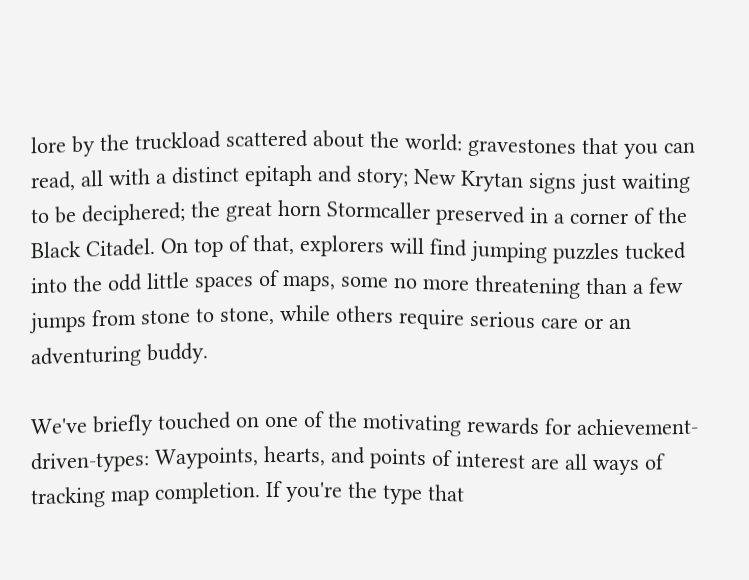lore by the truckload scattered about the world: gravestones that you can read, all with a distinct epitaph and story; New Krytan signs just waiting to be deciphered; the great horn Stormcaller preserved in a corner of the Black Citadel. On top of that, explorers will find jumping puzzles tucked into the odd little spaces of maps, some no more threatening than a few jumps from stone to stone, while others require serious care or an adventuring buddy.

We've briefly touched on one of the motivating rewards for achievement-driven-types: Waypoints, hearts, and points of interest are all ways of tracking map completion. If you're the type that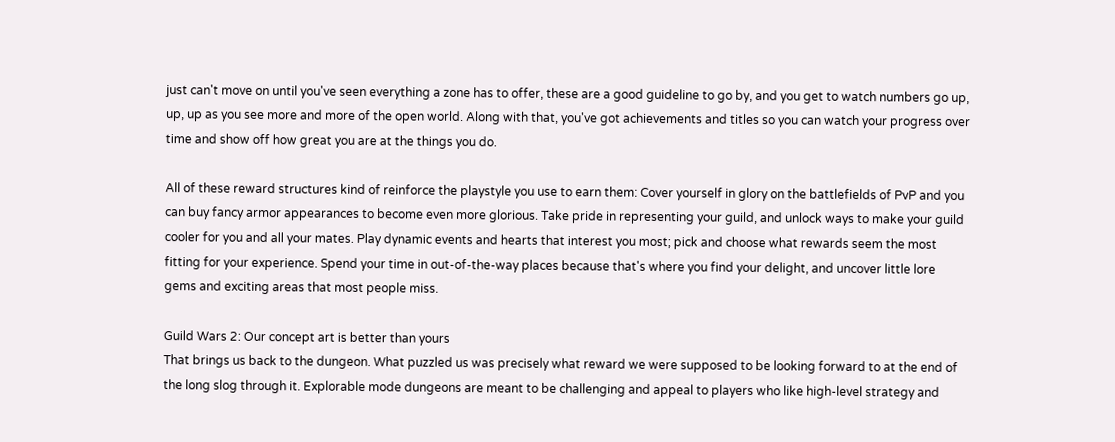just can't move on until you've seen everything a zone has to offer, these are a good guideline to go by, and you get to watch numbers go up, up, up as you see more and more of the open world. Along with that, you've got achievements and titles so you can watch your progress over time and show off how great you are at the things you do.

All of these reward structures kind of reinforce the playstyle you use to earn them: Cover yourself in glory on the battlefields of PvP and you can buy fancy armor appearances to become even more glorious. Take pride in representing your guild, and unlock ways to make your guild cooler for you and all your mates. Play dynamic events and hearts that interest you most; pick and choose what rewards seem the most fitting for your experience. Spend your time in out-of-the-way places because that's where you find your delight, and uncover little lore gems and exciting areas that most people miss.

Guild Wars 2: Our concept art is better than yours
That brings us back to the dungeon. What puzzled us was precisely what reward we were supposed to be looking forward to at the end of the long slog through it. Explorable mode dungeons are meant to be challenging and appeal to players who like high-level strategy and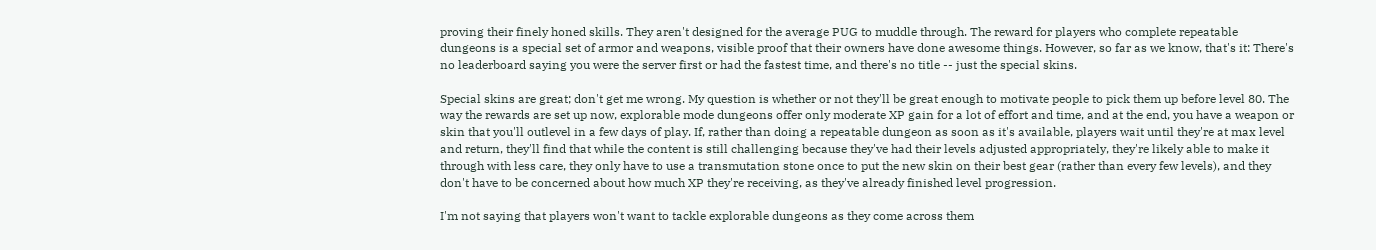proving their finely honed skills. They aren't designed for the average PUG to muddle through. The reward for players who complete repeatable dungeons is a special set of armor and weapons, visible proof that their owners have done awesome things. However, so far as we know, that's it: There's no leaderboard saying you were the server first or had the fastest time, and there's no title -- just the special skins.

Special skins are great; don't get me wrong. My question is whether or not they'll be great enough to motivate people to pick them up before level 80. The way the rewards are set up now, explorable mode dungeons offer only moderate XP gain for a lot of effort and time, and at the end, you have a weapon or skin that you'll outlevel in a few days of play. If, rather than doing a repeatable dungeon as soon as it's available, players wait until they're at max level and return, they'll find that while the content is still challenging because they've had their levels adjusted appropriately, they're likely able to make it through with less care, they only have to use a transmutation stone once to put the new skin on their best gear (rather than every few levels), and they don't have to be concerned about how much XP they're receiving, as they've already finished level progression.

I'm not saying that players won't want to tackle explorable dungeons as they come across them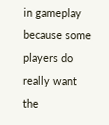in gameplay because some players do really want the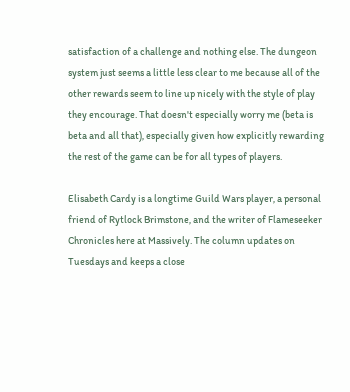satisfaction of a challenge and nothing else. The dungeon system just seems a little less clear to me because all of the other rewards seem to line up nicely with the style of play they encourage. That doesn't especially worry me (beta is beta and all that), especially given how explicitly rewarding the rest of the game can be for all types of players.

Elisabeth Cardy is a longtime Guild Wars player, a personal friend of Rytlock Brimstone, and the writer of Flameseeker Chronicles here at Massively. The column updates on Tuesdays and keeps a close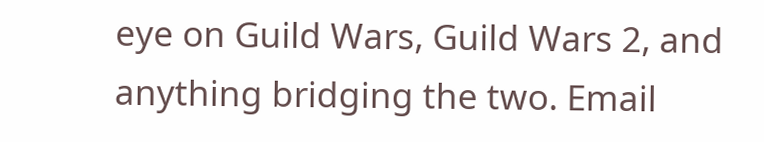eye on Guild Wars, Guild Wars 2, and anything bridging the two. Email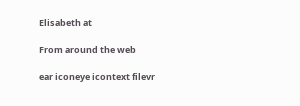Elisabeth at

From around the web

ear iconeye icontext filevr